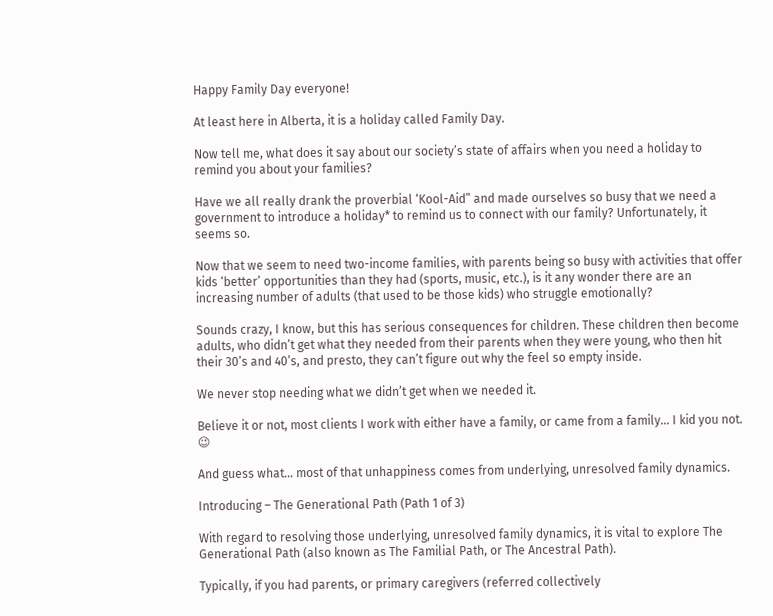Happy Family Day everyone!

At least here in Alberta, it is a holiday called Family Day.

Now tell me, what does it say about our society’s state of affairs when you need a holiday to remind you about your families?

Have we all really drank the proverbial ‘Kool-Aid” and made ourselves so busy that we need a government to introduce a holiday* to remind us to connect with our family? Unfortunately, it seems so.

Now that we seem to need two-income families, with parents being so busy with activities that offer kids ‘better’ opportunities than they had (sports, music, etc.), is it any wonder there are an increasing number of adults (that used to be those kids) who struggle emotionally?

Sounds crazy, I know, but this has serious consequences for children. These children then become adults, who didn’t get what they needed from their parents when they were young, who then hit their 30’s and 40’s, and presto, they can’t figure out why the feel so empty inside.

We never stop needing what we didn’t get when we needed it.

Believe it or not, most clients I work with either have a family, or came from a family… I kid you not. 😉

And guess what… most of that unhappiness comes from underlying, unresolved family dynamics.

Introducing – The Generational Path (Path 1 of 3)

With regard to resolving those underlying, unresolved family dynamics, it is vital to explore The Generational Path (also known as The Familial Path, or The Ancestral Path).

Typically, if you had parents, or primary caregivers (referred collectively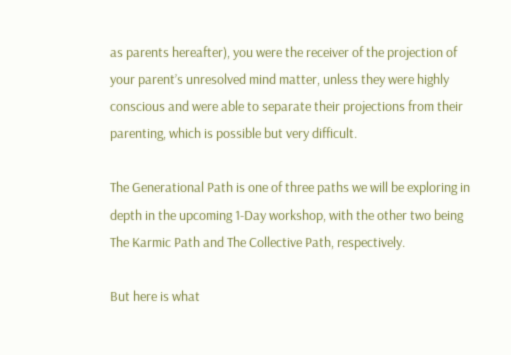as parents hereafter), you were the receiver of the projection of your parent’s unresolved mind matter, unless they were highly conscious and were able to separate their projections from their parenting, which is possible but very difficult.

The Generational Path is one of three paths we will be exploring in depth in the upcoming 1-Day workshop, with the other two being The Karmic Path and The Collective Path, respectively.

But here is what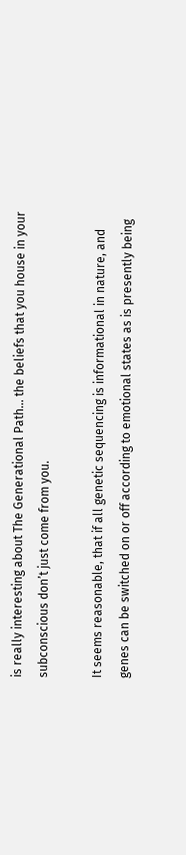is really interesting about The Generational Path… the beliefs that you house in your subconscious don’t just come from you.

It seems reasonable, that if all genetic sequencing is informational in nature, and genes can be switched on or off according to emotional states as is presently being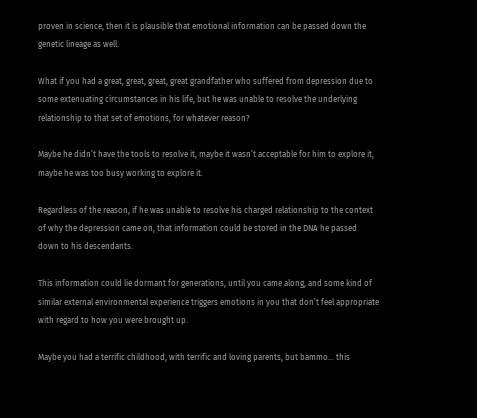proven in science, then it is plausible that emotional information can be passed down the genetic lineage as well.

What if you had a great, great, great, great grandfather who suffered from depression due to some extenuating circumstances in his life, but he was unable to resolve the underlying relationship to that set of emotions, for whatever reason?

Maybe he didn’t have the tools to resolve it, maybe it wasn’t acceptable for him to explore it, maybe he was too busy working to explore it.

Regardless of the reason, if he was unable to resolve his charged relationship to the context of why the depression came on, that information could be stored in the DNA he passed down to his descendants.

This information could lie dormant for generations, until you came along, and some kind of similar external environmental experience triggers emotions in you that don’t feel appropriate with regard to how you were brought up.

Maybe you had a terrific childhood, with terrific and loving parents, but bammo… this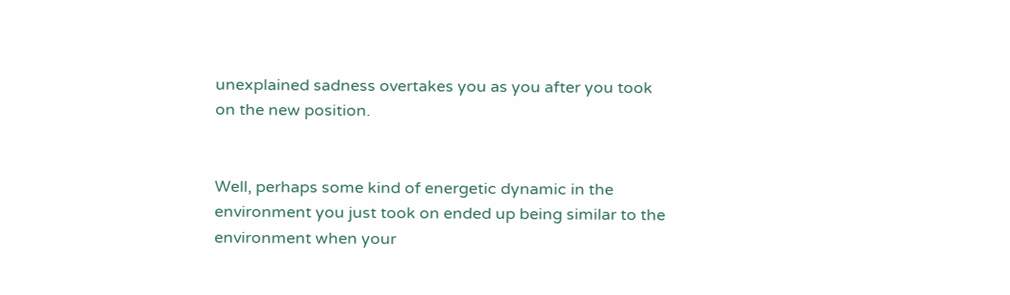unexplained sadness overtakes you as you after you took on the new position.


Well, perhaps some kind of energetic dynamic in the environment you just took on ended up being similar to the environment when your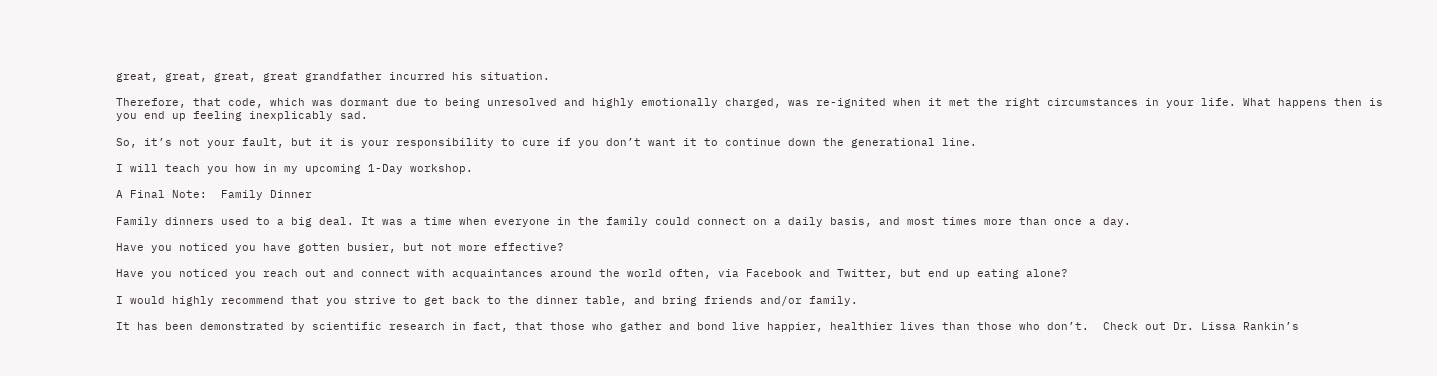great, great, great, great grandfather incurred his situation.

Therefore, that code, which was dormant due to being unresolved and highly emotionally charged, was re-ignited when it met the right circumstances in your life. What happens then is you end up feeling inexplicably sad.

So, it’s not your fault, but it is your responsibility to cure if you don’t want it to continue down the generational line.

I will teach you how in my upcoming 1-Day workshop.

A Final Note:  Family Dinner

Family dinners used to a big deal. It was a time when everyone in the family could connect on a daily basis, and most times more than once a day.

Have you noticed you have gotten busier, but not more effective?

Have you noticed you reach out and connect with acquaintances around the world often, via Facebook and Twitter, but end up eating alone?

I would highly recommend that you strive to get back to the dinner table, and bring friends and/or family.

It has been demonstrated by scientific research in fact, that those who gather and bond live happier, healthier lives than those who don’t.  Check out Dr. Lissa Rankin’s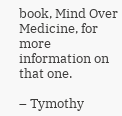book, Mind Over Medicine, for more information on that one.

– Tymothy